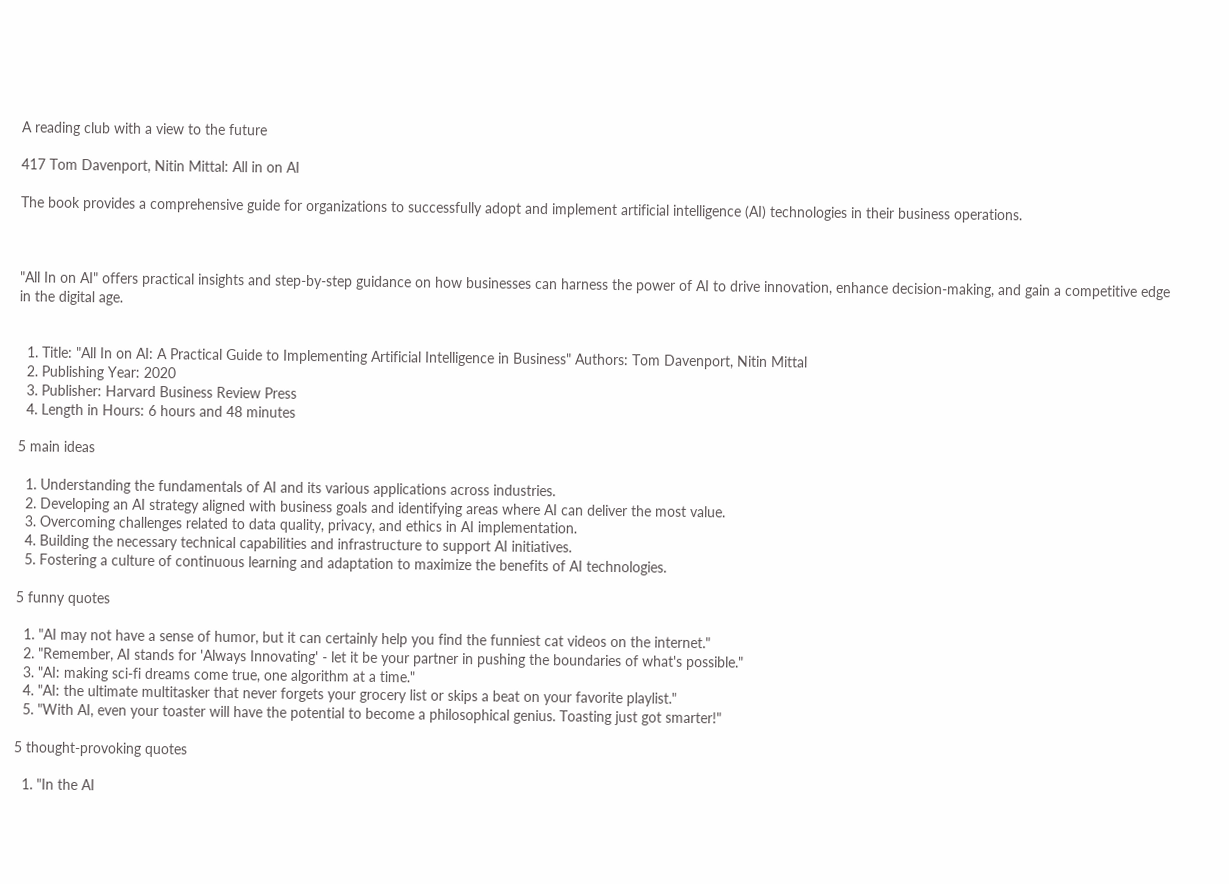A reading club with a view to the future

417 Tom Davenport, Nitin Mittal: All in on AI

The book provides a comprehensive guide for organizations to successfully adopt and implement artificial intelligence (AI) technologies in their business operations.



"All In on AI" offers practical insights and step-by-step guidance on how businesses can harness the power of AI to drive innovation, enhance decision-making, and gain a competitive edge in the digital age.


  1. Title: "All In on AI: A Practical Guide to Implementing Artificial Intelligence in Business" Authors: Tom Davenport, Nitin Mittal
  2. Publishing Year: 2020
  3. Publisher: Harvard Business Review Press
  4. Length in Hours: 6 hours and 48 minutes

5 main ideas

  1. Understanding the fundamentals of AI and its various applications across industries.
  2. Developing an AI strategy aligned with business goals and identifying areas where AI can deliver the most value.
  3. Overcoming challenges related to data quality, privacy, and ethics in AI implementation.
  4. Building the necessary technical capabilities and infrastructure to support AI initiatives.
  5. Fostering a culture of continuous learning and adaptation to maximize the benefits of AI technologies.

5 funny quotes

  1. "AI may not have a sense of humor, but it can certainly help you find the funniest cat videos on the internet."
  2. "Remember, AI stands for 'Always Innovating' - let it be your partner in pushing the boundaries of what's possible."
  3. "AI: making sci-fi dreams come true, one algorithm at a time."
  4. "AI: the ultimate multitasker that never forgets your grocery list or skips a beat on your favorite playlist."
  5. "With AI, even your toaster will have the potential to become a philosophical genius. Toasting just got smarter!"

5 thought-provoking quotes

  1. "In the AI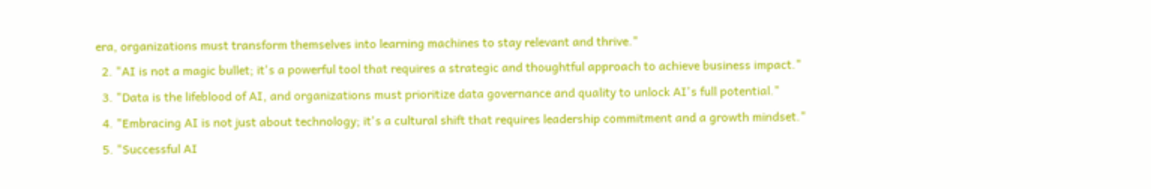era, organizations must transform themselves into learning machines to stay relevant and thrive."
  2. "AI is not a magic bullet; it's a powerful tool that requires a strategic and thoughtful approach to achieve business impact."
  3. "Data is the lifeblood of AI, and organizations must prioritize data governance and quality to unlock AI's full potential."
  4. "Embracing AI is not just about technology; it's a cultural shift that requires leadership commitment and a growth mindset."
  5. "Successful AI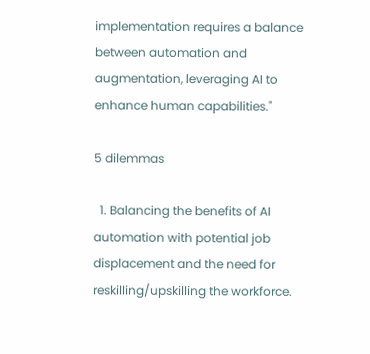implementation requires a balance between automation and augmentation, leveraging AI to enhance human capabilities."

5 dilemmas

  1. Balancing the benefits of AI automation with potential job displacement and the need for reskilling/upskilling the workforce.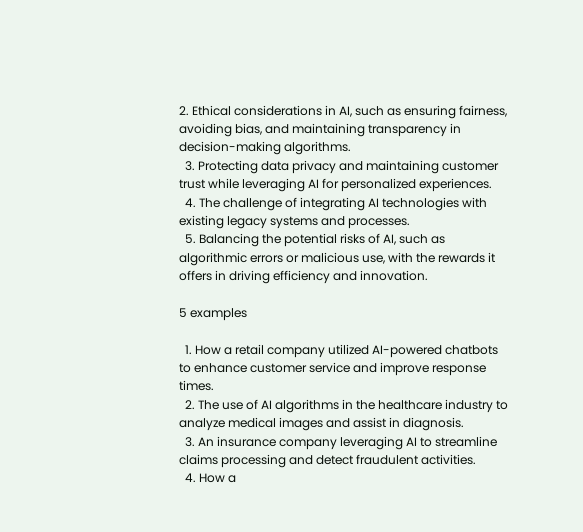2. Ethical considerations in AI, such as ensuring fairness, avoiding bias, and maintaining transparency in decision-making algorithms.
  3. Protecting data privacy and maintaining customer trust while leveraging AI for personalized experiences.
  4. The challenge of integrating AI technologies with existing legacy systems and processes.
  5. Balancing the potential risks of AI, such as algorithmic errors or malicious use, with the rewards it offers in driving efficiency and innovation.

5 examples

  1. How a retail company utilized AI-powered chatbots to enhance customer service and improve response times.
  2. The use of AI algorithms in the healthcare industry to analyze medical images and assist in diagnosis.
  3. An insurance company leveraging AI to streamline claims processing and detect fraudulent activities.
  4. How a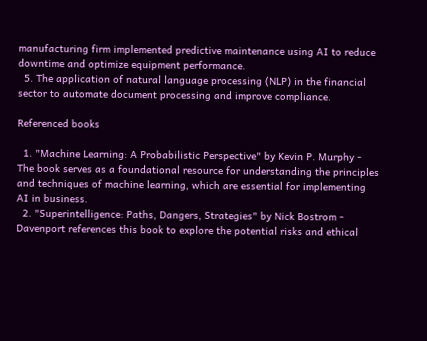manufacturing firm implemented predictive maintenance using AI to reduce downtime and optimize equipment performance.
  5. The application of natural language processing (NLP) in the financial sector to automate document processing and improve compliance.

Referenced books

  1. "Machine Learning: A Probabilistic Perspective" by Kevin P. Murphy - The book serves as a foundational resource for understanding the principles and techniques of machine learning, which are essential for implementing AI in business.
  2. "Superintelligence: Paths, Dangers, Strategies" by Nick Bostrom - Davenport references this book to explore the potential risks and ethical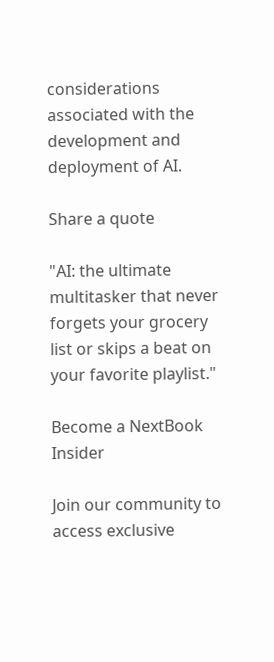considerations associated with the development and deployment of AI.

Share a quote

"AI: the ultimate multitasker that never forgets your grocery list or skips a beat on your favorite playlist."

Become a NextBook Insider

Join our community to access exclusive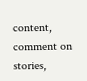content, comment on stories,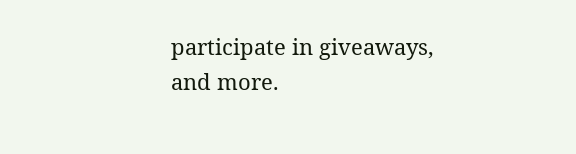participate in giveaways, and more.